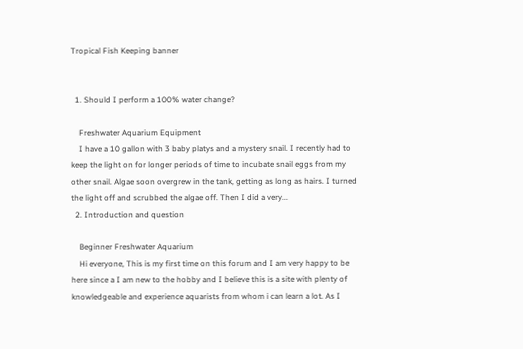Tropical Fish Keeping banner


  1. Should I perform a 100% water change?

    Freshwater Aquarium Equipment
    I have a 10 gallon with 3 baby platys and a mystery snail. I recently had to keep the light on for longer periods of time to incubate snail eggs from my other snail. Algae soon overgrew in the tank, getting as long as hairs. I turned the light off and scrubbed the algae off. Then I did a very...
  2. Introduction and question

    Beginner Freshwater Aquarium
    Hi everyone, This is my first time on this forum and I am very happy to be here since a I am new to the hobby and I believe this is a site with plenty of knowledgeable and experience aquarists from whom i can learn a lot. As I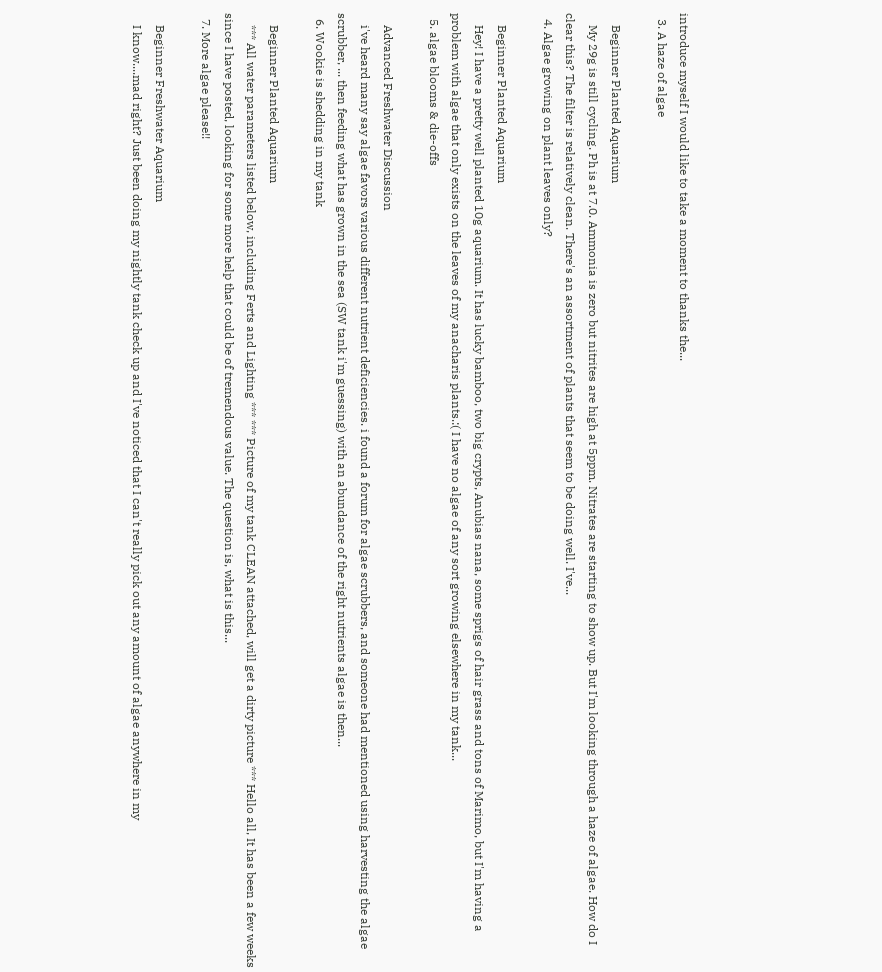introduce myself I would like to take a moment to thanks the...
  3. A haze of algae

    Beginner Planted Aquarium
    My 29g is still cycling. Ph is at 7.0. Ammonia is zero but nitrites are high at 5ppm. Nitrates are starting to show up. But I'm looking through a haze of algae. How do I clear this? The filter is relatively clean. There's an assortment of plants that seem to be doing well. I've...
  4. Algae growing on plant leaves only?

    Beginner Planted Aquarium
    Hey! I have a pretty well planted 10g aquarium. It has lucky bamboo, two big crypts, Anubias nana, some sprigs of hair grass and tons of Marimo, but I'm having a problem with algae that only exists on the leaves of my anacharis plants.:( I have no algae of any sort growing elsewhere in my tank...
  5. algae blooms & die-offs

    Advanced Freshwater Discussion
    i've heard many say algae favors various different nutrient deficiencies. i found a forum for algae scrubbers, and someone had mentioned using harvesting the algae scrubber, ... then feeding what has grown in the sea (SW tank i'm guessing) with an abundance of the right nutrients algae is then...
  6. Wookie is shedding in my tank

    Beginner Planted Aquarium
    *** All water parameters listed below, including Ferts and Lighting *** *** Picture of my tank CLEAN attached, will get a dirty picture *** Hello all, It has been a few weeks since I have posted, looking for some more help that could be of tremendous value. The question is, what is this...
  7. More algae please!!

    Beginner Freshwater Aquarium
    I know....mad right? Just been doing my nightly tank check up and I've noticed that I can't really pick out any amount of algae anywhere in my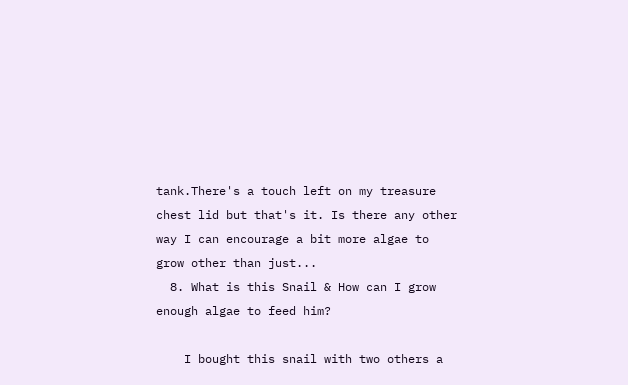tank.There's a touch left on my treasure chest lid but that's it. Is there any other way I can encourage a bit more algae to grow other than just...
  8. What is this Snail & How can I grow enough algae to feed him?

    I bought this snail with two others a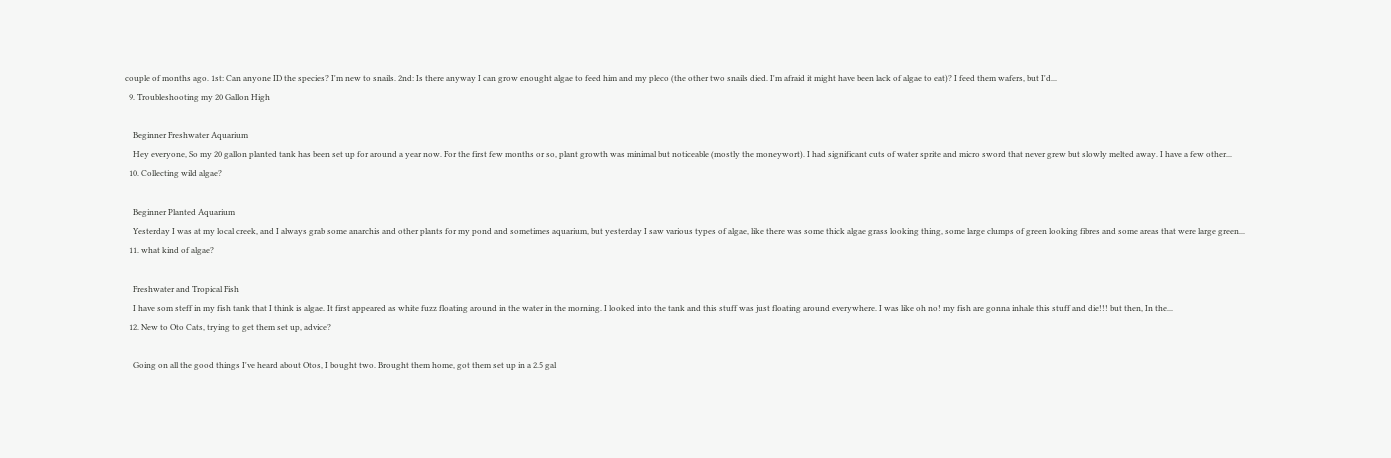couple of months ago. 1st: Can anyone ID the species? I'm new to snails. 2nd: Is there anyway I can grow enought algae to feed him and my pleco (the other two snails died. I'm afraid it might have been lack of algae to eat)? I feed them wafers, but I'd...
  9. Troubleshooting my 20 Gallon High

    Beginner Freshwater Aquarium
    Hey everyone, So my 20 gallon planted tank has been set up for around a year now. For the first few months or so, plant growth was minimal but noticeable (mostly the moneywort). I had significant cuts of water sprite and micro sword that never grew but slowly melted away. I have a few other...
  10. Collecting wild algae?

    Beginner Planted Aquarium
    Yesterday I was at my local creek, and I always grab some anarchis and other plants for my pond and sometimes aquarium, but yesterday I saw various types of algae, like there was some thick algae grass looking thing, some large clumps of green looking fibres and some areas that were large green...
  11. what kind of algae?

    Freshwater and Tropical Fish
    I have som steff in my fish tank that I think is algae. It first appeared as white fuzz floating around in the water in the morning. I looked into the tank and this stuff was just floating around everywhere. I was like oh no! my fish are gonna inhale this stuff and die!!! but then, In the...
  12. New to Oto Cats, trying to get them set up, advice?

    Going on all the good things I've heard about Otos, I bought two. Brought them home, got them set up in a 2.5 gal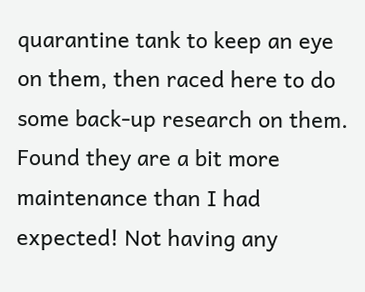quarantine tank to keep an eye on them, then raced here to do some back-up research on them. Found they are a bit more maintenance than I had expected! Not having any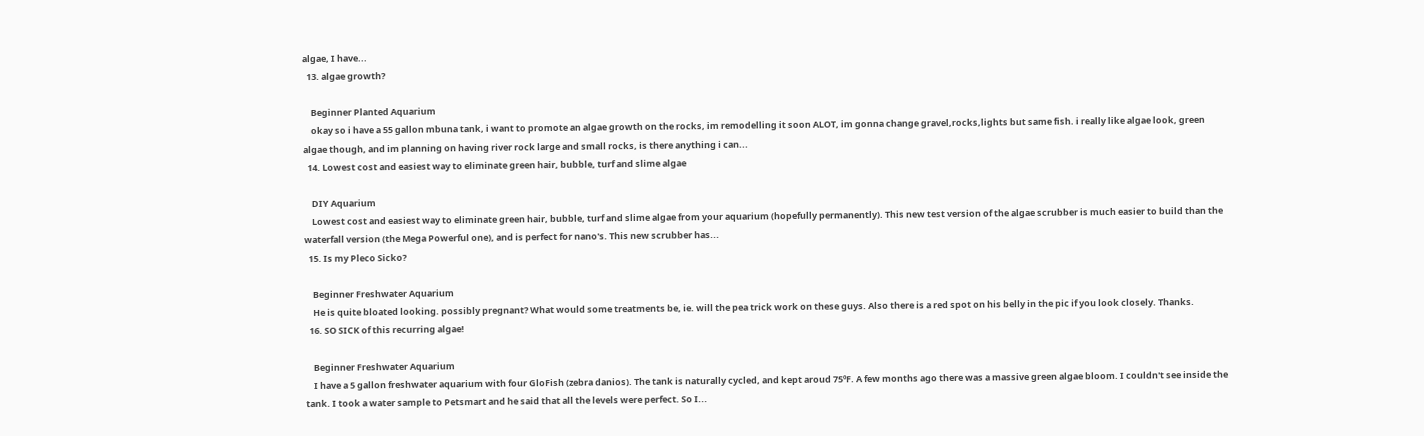algae, I have...
  13. algae growth?

    Beginner Planted Aquarium
    okay so i have a 55 gallon mbuna tank, i want to promote an algae growth on the rocks, im remodelling it soon ALOT, im gonna change gravel,rocks,lights but same fish. i really like algae look, green algae though, and im planning on having river rock large and small rocks, is there anything i can...
  14. Lowest cost and easiest way to eliminate green hair, bubble, turf and slime algae

    DIY Aquarium
    Lowest cost and easiest way to eliminate green hair, bubble, turf and slime algae from your aquarium (hopefully permanently). This new test version of the algae scrubber is much easier to build than the waterfall version (the Mega Powerful one), and is perfect for nano's. This new scrubber has...
  15. Is my Pleco Sicko?

    Beginner Freshwater Aquarium
    He is quite bloated looking. possibly pregnant? What would some treatments be, ie. will the pea trick work on these guys. Also there is a red spot on his belly in the pic if you look closely. Thanks.
  16. SO SICK of this recurring algae!

    Beginner Freshwater Aquarium
    I have a 5 gallon freshwater aquarium with four GloFish (zebra danios). The tank is naturally cycled, and kept aroud 75ºF. A few months ago there was a massive green algae bloom. I couldn't see inside the tank. I took a water sample to Petsmart and he said that all the levels were perfect. So I...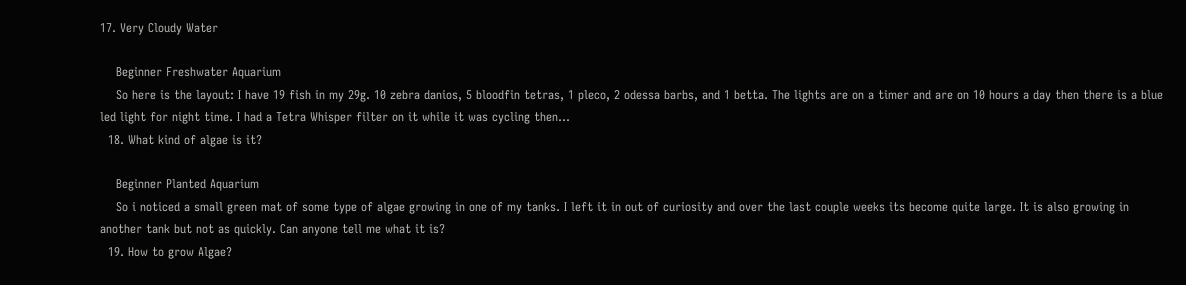17. Very Cloudy Water

    Beginner Freshwater Aquarium
    So here is the layout: I have 19 fish in my 29g. 10 zebra danios, 5 bloodfin tetras, 1 pleco, 2 odessa barbs, and 1 betta. The lights are on a timer and are on 10 hours a day then there is a blue led light for night time. I had a Tetra Whisper filter on it while it was cycling then...
  18. What kind of algae is it?

    Beginner Planted Aquarium
    So i noticed a small green mat of some type of algae growing in one of my tanks. I left it in out of curiosity and over the last couple weeks its become quite large. It is also growing in another tank but not as quickly. Can anyone tell me what it is?
  19. How to grow Algae?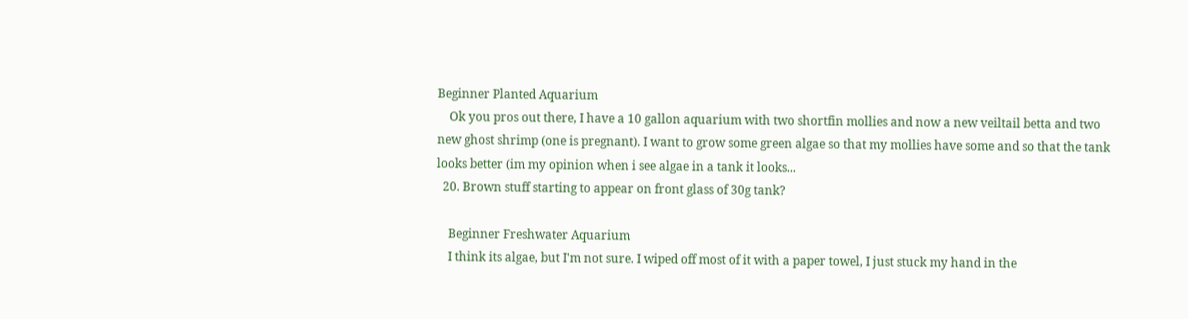Beginner Planted Aquarium
    Ok you pros out there, I have a 10 gallon aquarium with two shortfin mollies and now a new veiltail betta and two new ghost shrimp (one is pregnant). I want to grow some green algae so that my mollies have some and so that the tank looks better (im my opinion when i see algae in a tank it looks...
  20. Brown stuff starting to appear on front glass of 30g tank?

    Beginner Freshwater Aquarium
    I think its algae, but I'm not sure. I wiped off most of it with a paper towel, I just stuck my hand in the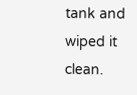tank and wiped it clean.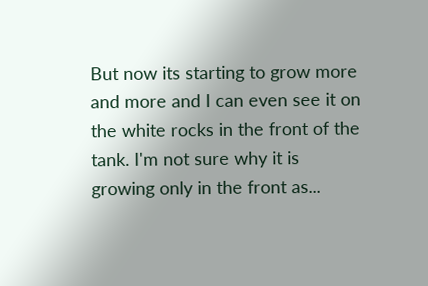But now its starting to grow more and more and I can even see it on the white rocks in the front of the tank. I'm not sure why it is growing only in the front as...